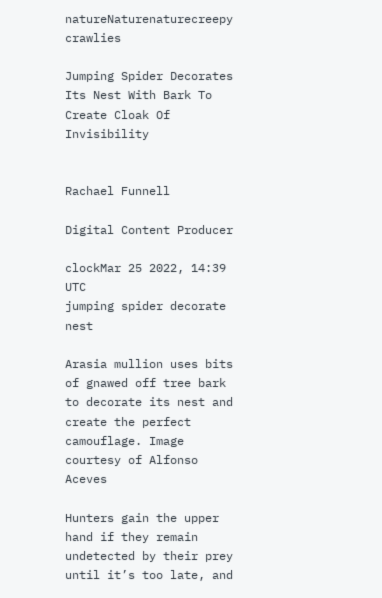natureNaturenaturecreepy crawlies

Jumping Spider Decorates Its Nest With Bark To Create Cloak Of Invisibility


Rachael Funnell

Digital Content Producer

clockMar 25 2022, 14:39 UTC
jumping spider decorate nest

Arasia mullion uses bits of gnawed off tree bark to decorate its nest and create the perfect camouflage. Image courtesy of Alfonso Aceves

Hunters gain the upper hand if they remain undetected by their prey until it’s too late, and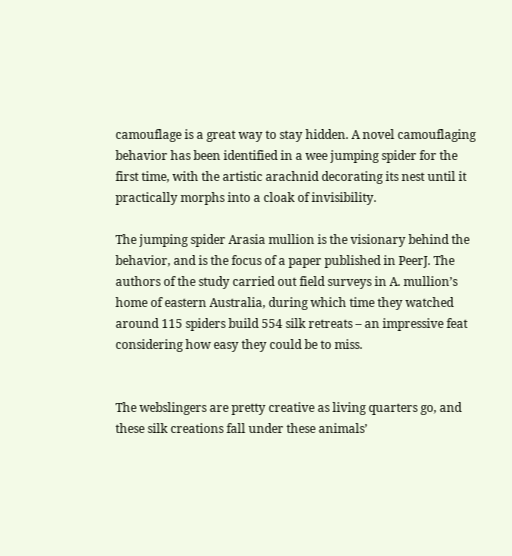camouflage is a great way to stay hidden. A novel camouflaging behavior has been identified in a wee jumping spider for the first time, with the artistic arachnid decorating its nest until it practically morphs into a cloak of invisibility.

The jumping spider Arasia mullion is the visionary behind the behavior, and is the focus of a paper published in PeerJ. The authors of the study carried out field surveys in A. mullion’s home of eastern Australia, during which time they watched around 115 spiders build 554 silk retreats – an impressive feat considering how easy they could be to miss.


The webslingers are pretty creative as living quarters go, and these silk creations fall under these animals’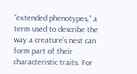“extended phenotypes,” a term used to describe the way a creature’s nest can form part of their characteristic traits. For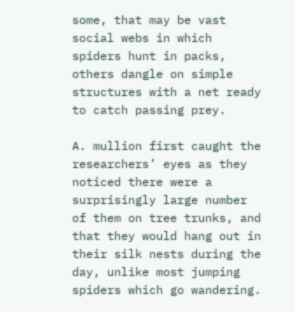some, that may be vast social webs in which spiders hunt in packs, others dangle on simple structures with a net ready to catch passing prey.

A. mullion first caught the researchers’ eyes as they noticed there were a surprisingly large number of them on tree trunks, and that they would hang out in their silk nests during the day, unlike most jumping spiders which go wandering.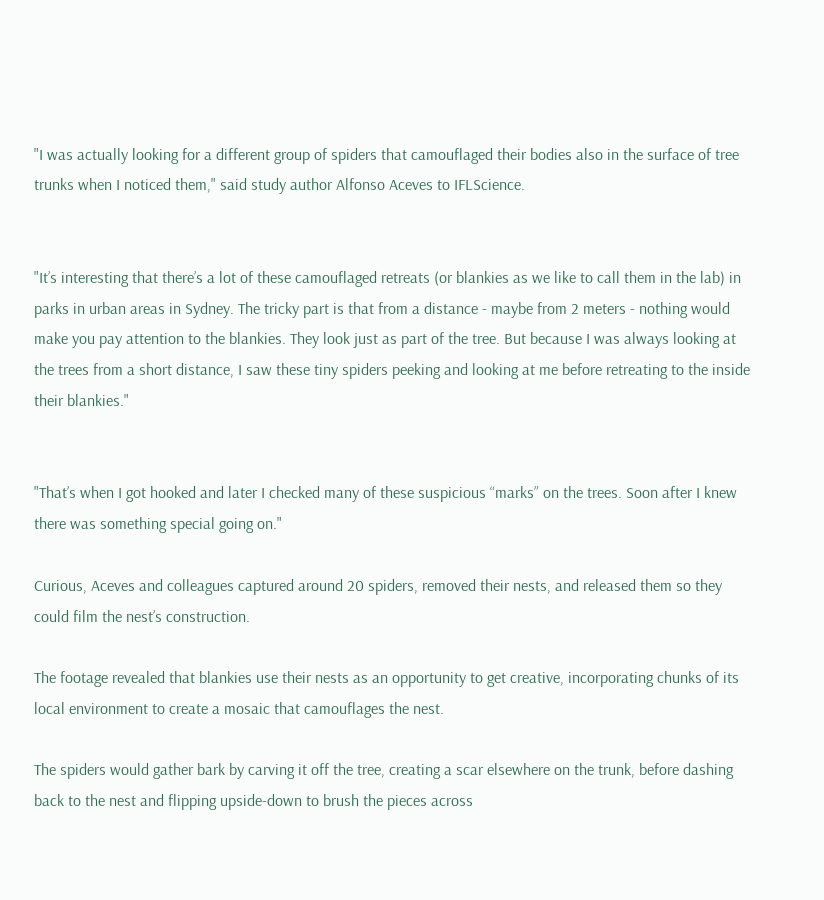"I was actually looking for a different group of spiders that camouflaged their bodies also in the surface of tree trunks when I noticed them," said study author Alfonso Aceves to IFLScience.


"It’s interesting that there’s a lot of these camouflaged retreats (or blankies as we like to call them in the lab) in parks in urban areas in Sydney. The tricky part is that from a distance - maybe from 2 meters - nothing would make you pay attention to the blankies. They look just as part of the tree. But because I was always looking at the trees from a short distance, I saw these tiny spiders peeking and looking at me before retreating to the inside their blankies."


"That’s when I got hooked and later I checked many of these suspicious “marks” on the trees. Soon after I knew there was something special going on."

Curious, Aceves and colleagues captured around 20 spiders, removed their nests, and released them so they could film the nest’s construction.

The footage revealed that blankies use their nests as an opportunity to get creative, incorporating chunks of its local environment to create a mosaic that camouflages the nest.

The spiders would gather bark by carving it off the tree, creating a scar elsewhere on the trunk, before dashing back to the nest and flipping upside-down to brush the pieces across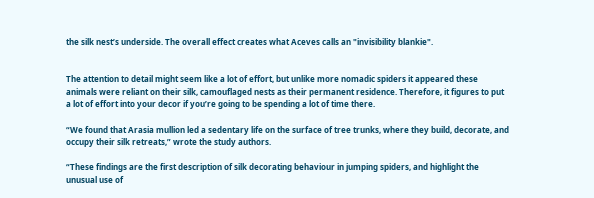the silk nest’s underside. The overall effect creates what Aceves calls an "invisibility blankie".


The attention to detail might seem like a lot of effort, but unlike more nomadic spiders it appeared these animals were reliant on their silk, camouflaged nests as their permanent residence. Therefore, it figures to put a lot of effort into your decor if you’re going to be spending a lot of time there.

“We found that Arasia mullion led a sedentary life on the surface of tree trunks, where they build, decorate, and occupy their silk retreats,” wrote the study authors.

“These findings are the first description of silk decorating behaviour in jumping spiders, and highlight the unusual use of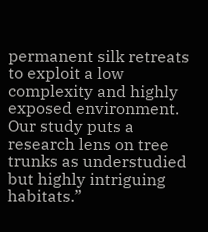permanent silk retreats to exploit a low complexity and highly exposed environment. Our study puts a research lens on tree trunks as understudied but highly intriguing habitats.”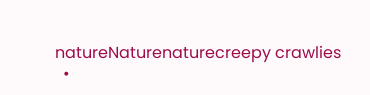natureNaturenaturecreepy crawlies
  •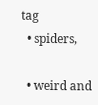tag
  • spiders,

  • weird and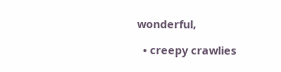wonderful,

  • creepy crawlies